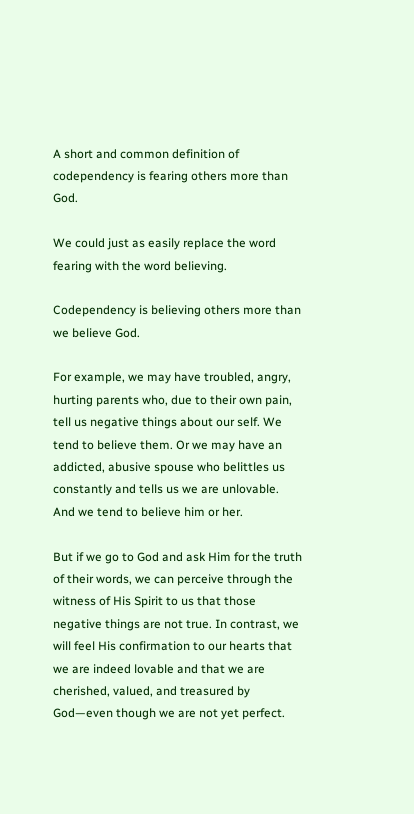A short and common definition of codependency is fearing others more than God.

We could just as easily replace the word fearing with the word believing.

Codependency is believing others more than we believe God.

For example, we may have troubled, angry, hurting parents who, due to their own pain, tell us negative things about our self. We tend to believe them. Or we may have an addicted, abusive spouse who belittles us constantly and tells us we are unlovable. And we tend to believe him or her.

But if we go to God and ask Him for the truth of their words, we can perceive through the witness of His Spirit to us that those negative things are not true. In contrast, we will feel His confirmation to our hearts that we are indeed lovable and that we are cherished, valued, and treasured by God—even though we are not yet perfect.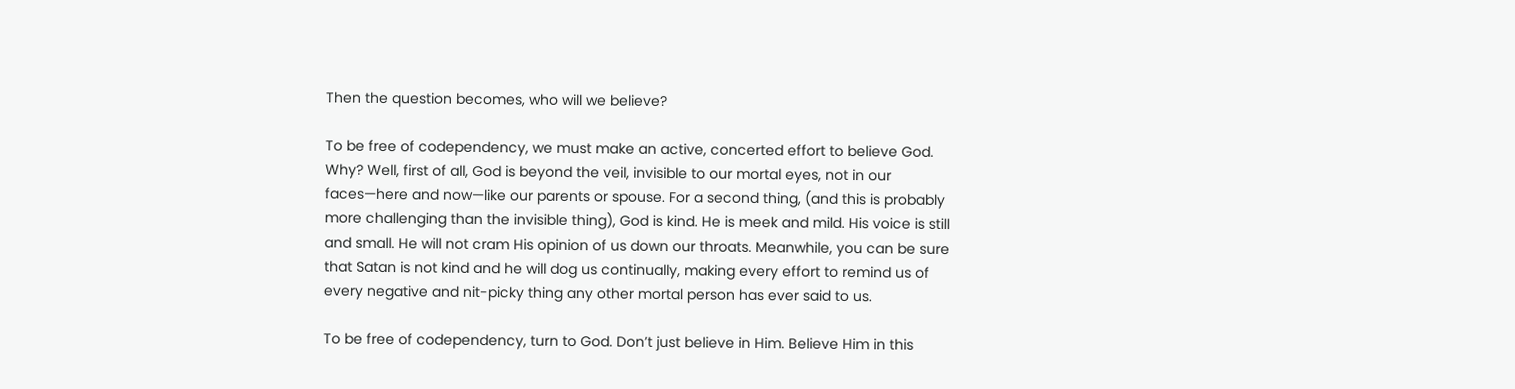Then the question becomes, who will we believe?

To be free of codependency, we must make an active, concerted effort to believe God. Why? Well, first of all, God is beyond the veil, invisible to our mortal eyes, not in our faces—here and now—like our parents or spouse. For a second thing, (and this is probably more challenging than the invisible thing), God is kind. He is meek and mild. His voice is still and small. He will not cram His opinion of us down our throats. Meanwhile, you can be sure that Satan is not kind and he will dog us continually, making every effort to remind us of every negative and nit-picky thing any other mortal person has ever said to us.

To be free of codependency, turn to God. Don’t just believe in Him. Believe Him in this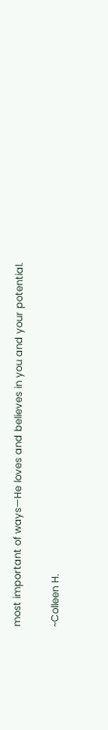most important of ways—He loves and believes in you and your potential.

~Colleen H.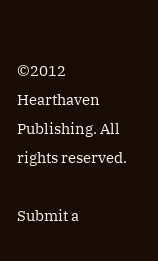©2012 Hearthaven Publishing. All rights reserved.

Submit a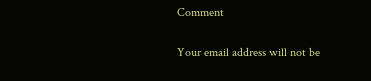Comment

Your email address will not be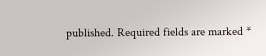published. Required fields are marked *